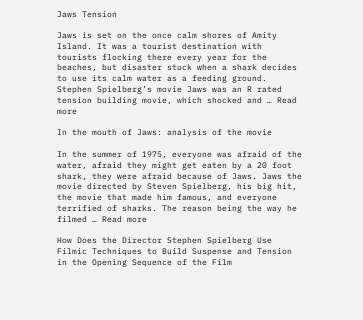Jaws Tension

Jaws is set on the once calm shores of Amity Island. It was a tourist destination with tourists flocking there every year for the beaches, but disaster stuck when a shark decides to use its calm water as a feeding ground. Stephen Spielberg’s movie Jaws was an R rated tension building movie, which shocked and … Read more

In the mouth of Jaws: analysis of the movie

In the summer of 1975, everyone was afraid of the water, afraid they might get eaten by a 20 foot shark, they were afraid because of Jaws. Jaws the movie directed by Steven Spielberg, his big hit, the movie that made him famous, and everyone terrified of sharks. The reason being the way he filmed … Read more

How Does the Director Stephen Spielberg Use Filmic Techniques to Build Suspense and Tension in the Opening Sequence of the Film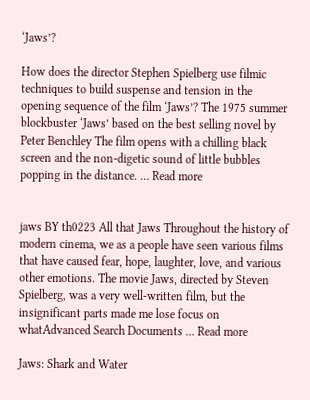‘Jaws’?

How does the director Stephen Spielberg use filmic techniques to build suspense and tension in the opening sequence of the film ‘Jaws’? The 1975 summer blockbuster ‘Jaws’ based on the best selling novel by Peter Benchley The film opens with a chilling black screen and the non-digetic sound of little bubbles popping in the distance. … Read more


jaws BY th0223 All that Jaws Throughout the history of modern cinema, we as a people have seen various films that have caused fear, hope, laughter, love, and various other emotions. The movie Jaws, directed by Steven Spielberg, was a very well-written film, but the insignificant parts made me lose focus on whatAdvanced Search Documents … Read more

Jaws: Shark and Water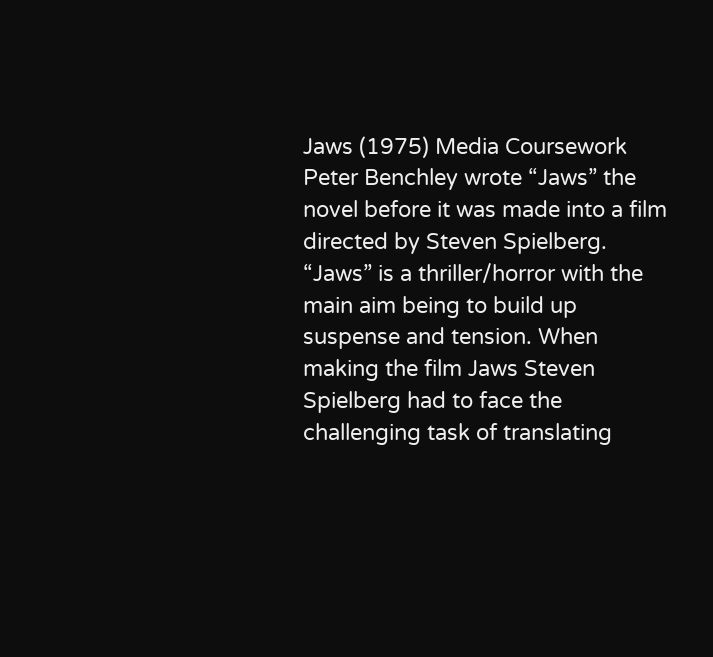Jaws (1975) Media Coursework Peter Benchley wrote “Jaws” the novel before it was made into a film directed by Steven Spielberg. “Jaws” is a thriller/horror with the main aim being to build up suspense and tension. When making the film Jaws Steven Spielberg had to face the challenging task of translating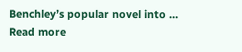Benchley’s popular novel into … Read more